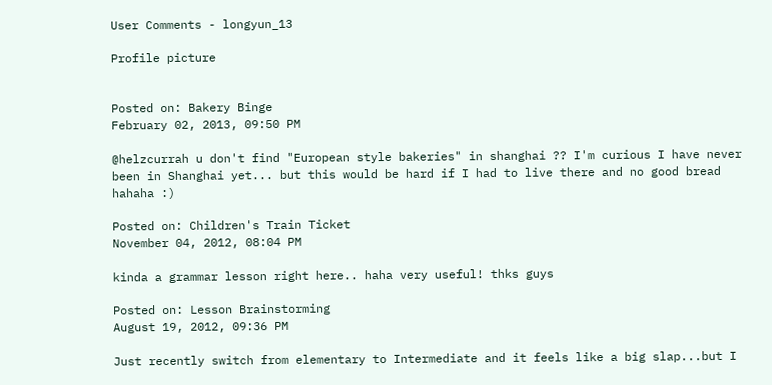User Comments - longyun_13

Profile picture


Posted on: Bakery Binge
February 02, 2013, 09:50 PM

@helzcurrah u don't find "European style bakeries" in shanghai ?? I'm curious I have never been in Shanghai yet... but this would be hard if I had to live there and no good bread hahaha :)

Posted on: Children's Train Ticket
November 04, 2012, 08:04 PM

kinda a grammar lesson right here.. haha very useful! thks guys

Posted on: Lesson Brainstorming
August 19, 2012, 09:36 PM

Just recently switch from elementary to Intermediate and it feels like a big slap...but I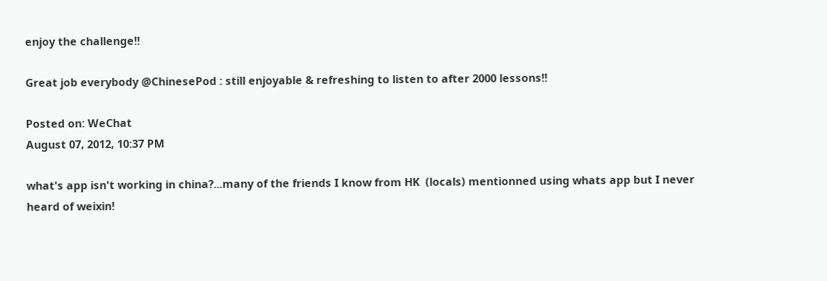enjoy the challenge!!

Great job everybody @ChinesePod : still enjoyable & refreshing to listen to after 2000 lessons!!

Posted on: WeChat
August 07, 2012, 10:37 PM

what's app isn't working in china?...many of the friends I know from HK  (locals) mentionned using whats app but I never heard of weixin!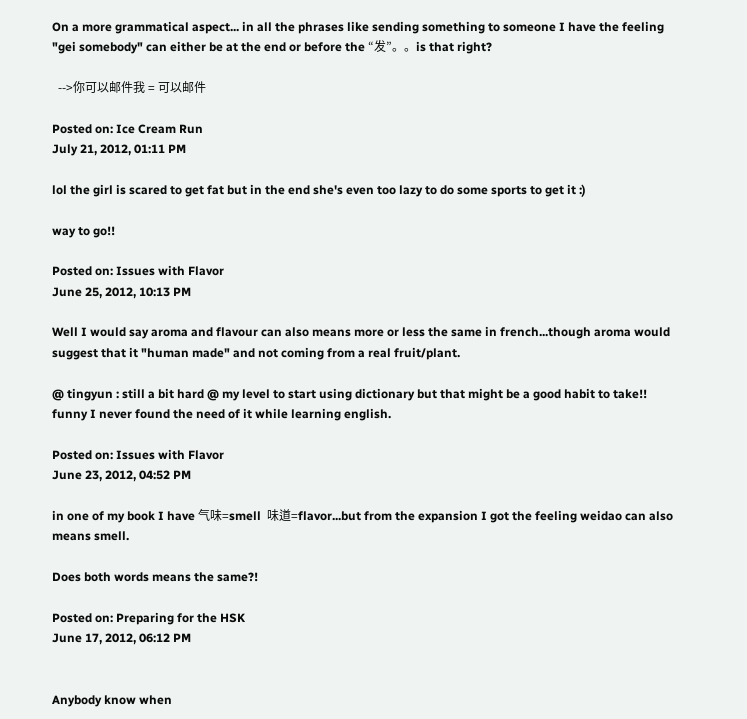On a more grammatical aspect... in all the phrases like sending something to someone I have the feeling "gei somebody" can either be at the end or before the “发”。。is that right?

  -->你可以邮件我 = 可以邮件

Posted on: Ice Cream Run
July 21, 2012, 01:11 PM

lol the girl is scared to get fat but in the end she's even too lazy to do some sports to get it :)

way to go!!

Posted on: Issues with Flavor
June 25, 2012, 10:13 PM

Well I would say aroma and flavour can also means more or less the same in french...though aroma would suggest that it "human made" and not coming from a real fruit/plant.

@ tingyun : still a bit hard @ my level to start using dictionary but that might be a good habit to take!! funny I never found the need of it while learning english.

Posted on: Issues with Flavor
June 23, 2012, 04:52 PM

in one of my book I have 气味=smell  味道=flavor...but from the expansion I got the feeling weidao can also means smell.

Does both words means the same?!

Posted on: Preparing for the HSK
June 17, 2012, 06:12 PM


Anybody know when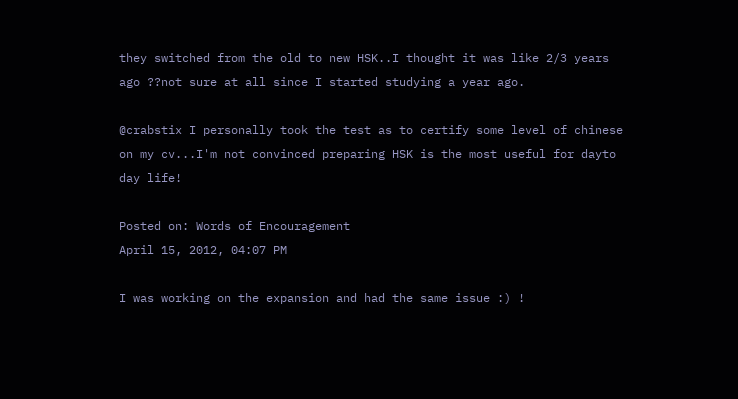they switched from the old to new HSK..I thought it was like 2/3 years ago ??not sure at all since I started studying a year ago.

@crabstix I personally took the test as to certify some level of chinese on my cv...I'm not convinced preparing HSK is the most useful for dayto day life!

Posted on: Words of Encouragement
April 15, 2012, 04:07 PM

I was working on the expansion and had the same issue :) !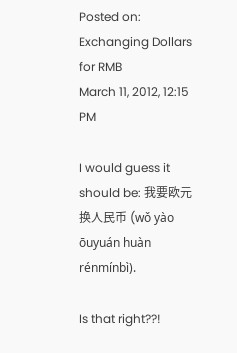Posted on: Exchanging Dollars for RMB
March 11, 2012, 12:15 PM

I would guess it should be: 我要欧元换人民币 (wǒ yào ōuyuán huàn rénmínbì).

Is that right??!